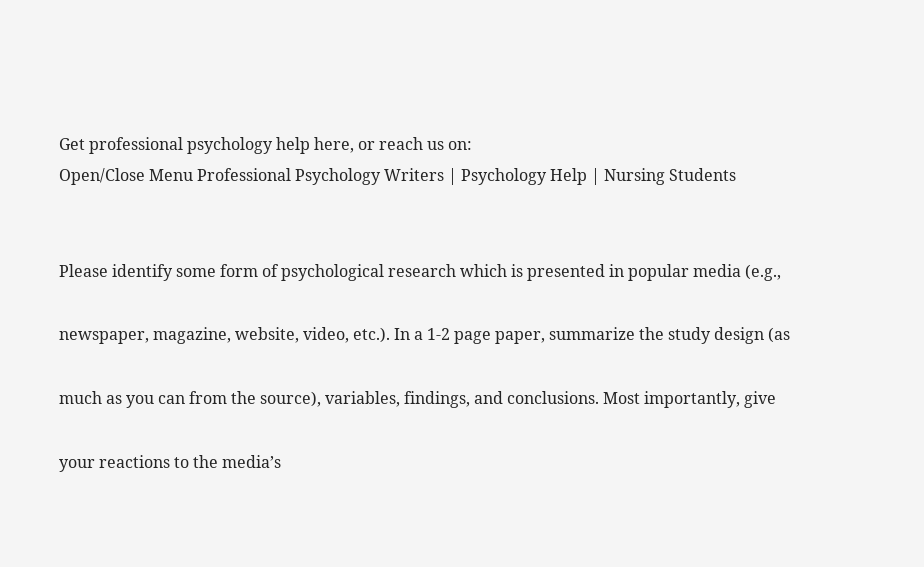Get professional psychology help here, or reach us on:
Open/Close Menu Professional Psychology Writers | Psychology Help | Nursing Students


Please identify some form of psychological research which is presented in popular media (e.g.,

newspaper, magazine, website, video, etc.). In a 1-2 page paper, summarize the study design (as

much as you can from the source), variables, findings, and conclusions. Most importantly, give

your reactions to the media’s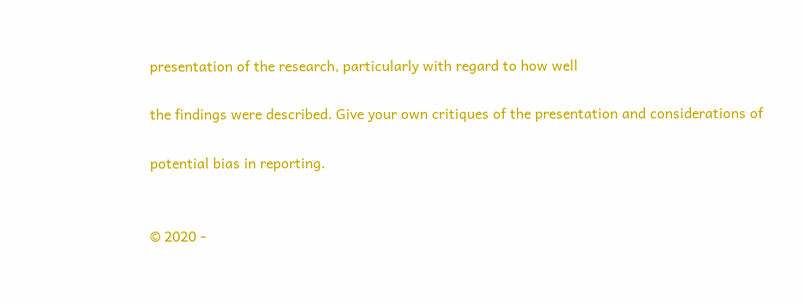presentation of the research, particularly with regard to how well

the findings were described. Give your own critiques of the presentation and considerations of

potential bias in reporting.


© 2020 -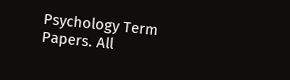Psychology Term Papers. All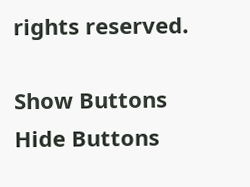rights reserved.

Show Buttons
Hide Buttons